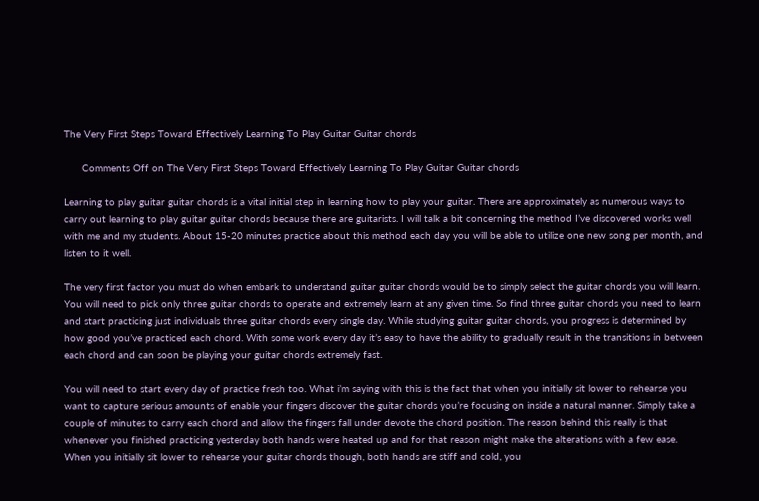The Very First Steps Toward Effectively Learning To Play Guitar Guitar chords

      Comments Off on The Very First Steps Toward Effectively Learning To Play Guitar Guitar chords

Learning to play guitar guitar chords is a vital initial step in learning how to play your guitar. There are approximately as numerous ways to carry out learning to play guitar guitar chords because there are guitarists. I will talk a bit concerning the method I’ve discovered works well with me and my students. About 15-20 minutes practice about this method each day you will be able to utilize one new song per month, and listen to it well.

The very first factor you must do when embark to understand guitar guitar chords would be to simply select the guitar chords you will learn. You will need to pick only three guitar chords to operate and extremely learn at any given time. So find three guitar chords you need to learn and start practicing just individuals three guitar chords every single day. While studying guitar guitar chords, you progress is determined by how good you’ve practiced each chord. With some work every day it’s easy to have the ability to gradually result in the transitions in between each chord and can soon be playing your guitar chords extremely fast.

You will need to start every day of practice fresh too. What i’m saying with this is the fact that when you initially sit lower to rehearse you want to capture serious amounts of enable your fingers discover the guitar chords you’re focusing on inside a natural manner. Simply take a couple of minutes to carry each chord and allow the fingers fall under devote the chord position. The reason behind this really is that whenever you finished practicing yesterday both hands were heated up and for that reason might make the alterations with a few ease. When you initially sit lower to rehearse your guitar chords though, both hands are stiff and cold, you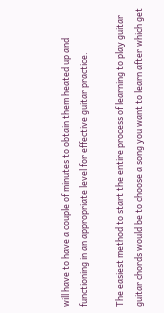will have to have a couple of minutes to obtain them heated up and functioning in an appropriate level for effective guitar practice.

The easiest method to start the entire process of learning to play guitar guitar chords would be to choose a song you want to learn after which get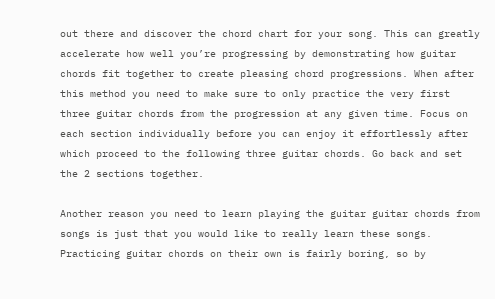out there and discover the chord chart for your song. This can greatly accelerate how well you’re progressing by demonstrating how guitar chords fit together to create pleasing chord progressions. When after this method you need to make sure to only practice the very first three guitar chords from the progression at any given time. Focus on each section individually before you can enjoy it effortlessly after which proceed to the following three guitar chords. Go back and set the 2 sections together.

Another reason you need to learn playing the guitar guitar chords from songs is just that you would like to really learn these songs. Practicing guitar chords on their own is fairly boring, so by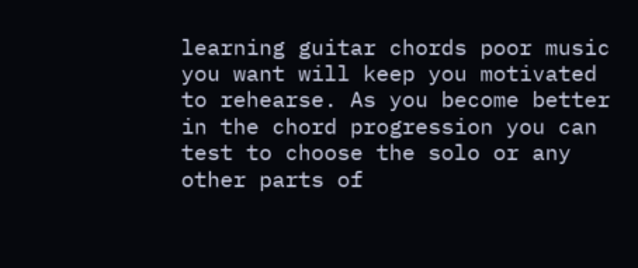learning guitar chords poor music you want will keep you motivated to rehearse. As you become better in the chord progression you can test to choose the solo or any other parts of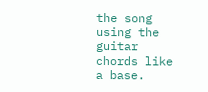the song using the guitar chords like a base.